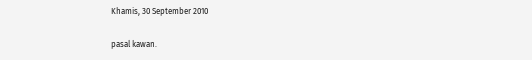Khamis, 30 September 2010

pasal kawan.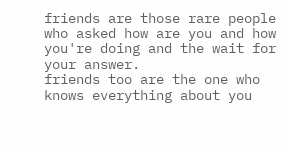friends are those rare people who asked how are you and how you're doing and the wait for your answer.
friends too are the one who knows everything about you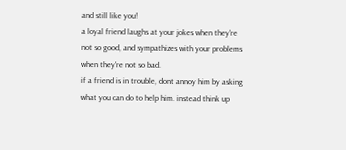and still like you!
a loyal friend laughs at your jokes when they're not so good, and sympathizes with your problems when they're not so bad.
if a friend is in trouble, dont annoy him by asking what you can do to help him. instead think up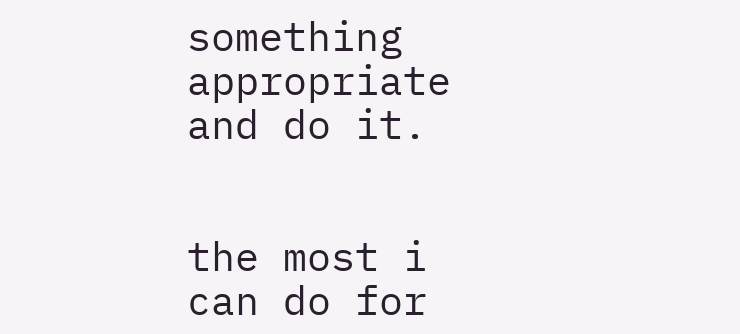something appropriate and do it.


the most i can do for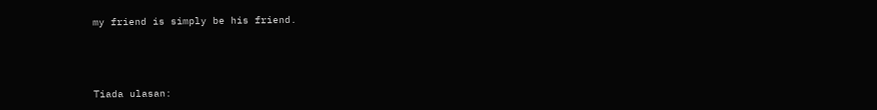my friend is simply be his friend.



Tiada ulasan: